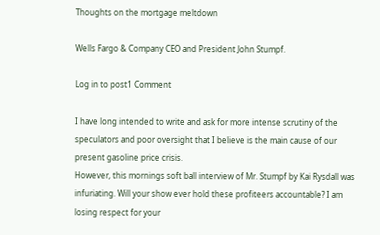Thoughts on the mortgage meltdown

Wells Fargo & Company CEO and President John Stumpf.

Log in to post1 Comment

I have long intended to write and ask for more intense scrutiny of the speculators and poor oversight that I believe is the main cause of our present gasoline price crisis.
However, this mornings soft ball interview of Mr. Stumpf by Kai Rysdall was infuriating. Will your show ever hold these profiteers accountable? I am losing respect for your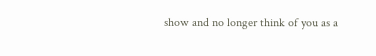show and no longer think of you as a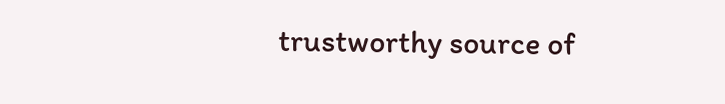trustworthy source of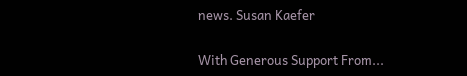news. Susan Kaefer

With Generous Support From...